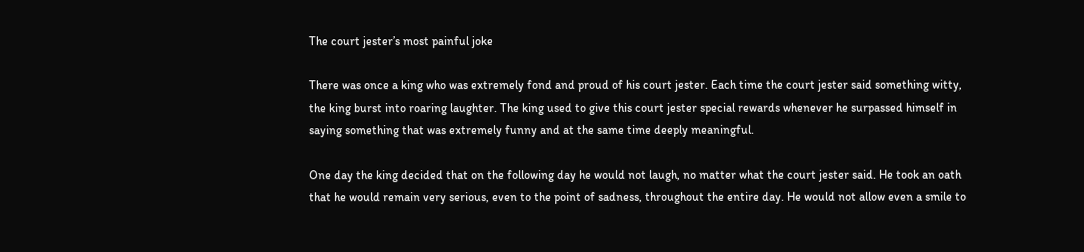The court jester’s most painful joke

There was once a king who was extremely fond and proud of his court jester. Each time the court jester said something witty, the king burst into roaring laughter. The king used to give this court jester special rewards whenever he surpassed himself in saying something that was extremely funny and at the same time deeply meaningful.

One day the king decided that on the following day he would not laugh, no matter what the court jester said. He took an oath that he would remain very serious, even to the point of sadness, throughout the entire day. He would not allow even a smile to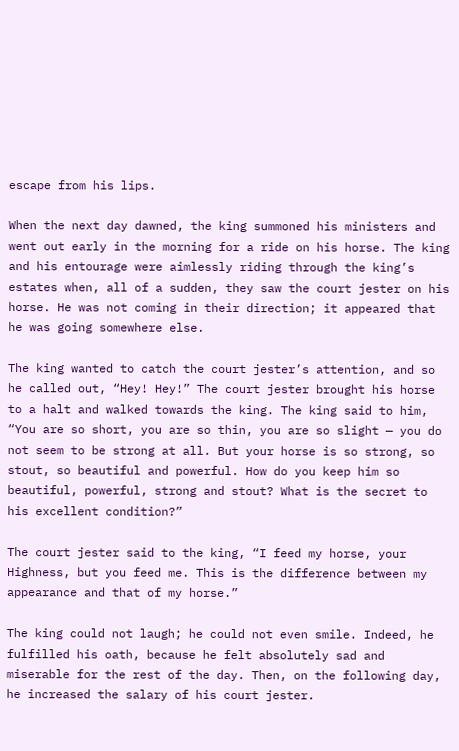escape from his lips.

When the next day dawned, the king summoned his ministers and went out early in the morning for a ride on his horse. The king and his entourage were aimlessly riding through the king’s estates when, all of a sudden, they saw the court jester on his horse. He was not coming in their direction; it appeared that he was going somewhere else.

The king wanted to catch the court jester’s attention, and so he called out, “Hey! Hey!” The court jester brought his horse to a halt and walked towards the king. The king said to him, “You are so short, you are so thin, you are so slight — you do not seem to be strong at all. But your horse is so strong, so stout, so beautiful and powerful. How do you keep him so beautiful, powerful, strong and stout? What is the secret to his excellent condition?”

The court jester said to the king, “I feed my horse, your Highness, but you feed me. This is the difference between my appearance and that of my horse.”

The king could not laugh; he could not even smile. Indeed, he fulfilled his oath, because he felt absolutely sad and miserable for the rest of the day. Then, on the following day, he increased the salary of his court jester.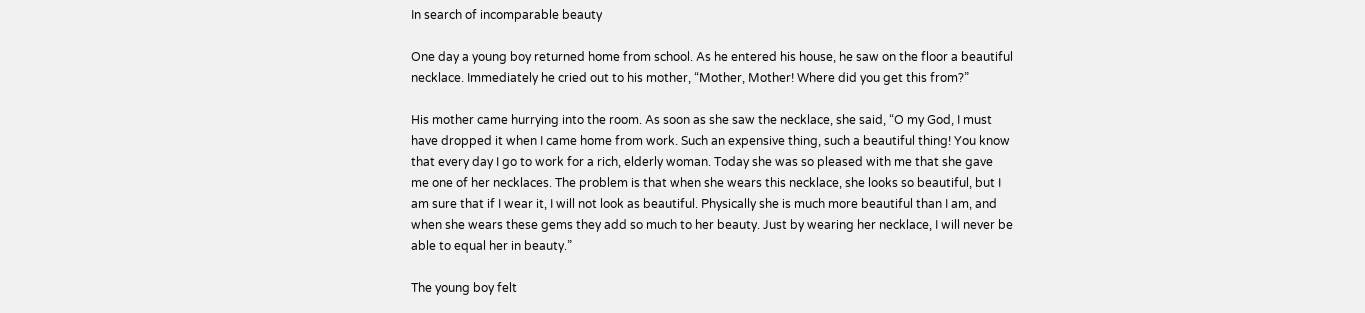In search of incomparable beauty

One day a young boy returned home from school. As he entered his house, he saw on the floor a beautiful necklace. Immediately he cried out to his mother, “Mother, Mother! Where did you get this from?”

His mother came hurrying into the room. As soon as she saw the necklace, she said, “O my God, I must have dropped it when I came home from work. Such an expensive thing, such a beautiful thing! You know that every day I go to work for a rich, elderly woman. Today she was so pleased with me that she gave me one of her necklaces. The problem is that when she wears this necklace, she looks so beautiful, but I am sure that if I wear it, I will not look as beautiful. Physically she is much more beautiful than I am, and when she wears these gems they add so much to her beauty. Just by wearing her necklace, I will never be able to equal her in beauty.”

The young boy felt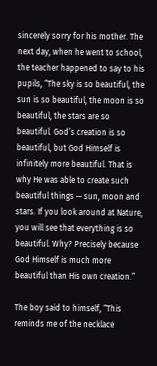sincerely sorry for his mother. The next day, when he went to school, the teacher happened to say to his pupils, “The sky is so beautiful, the sun is so beautiful, the moon is so beautiful, the stars are so beautiful. God’s creation is so beautiful, but God Himself is infinitely more beautiful. That is why He was able to create such beautiful things — sun, moon and stars. If you look around at Nature, you will see that everything is so beautiful. Why? Precisely because God Himself is much more beautiful than His own creation.”

The boy said to himself, “This reminds me of the necklace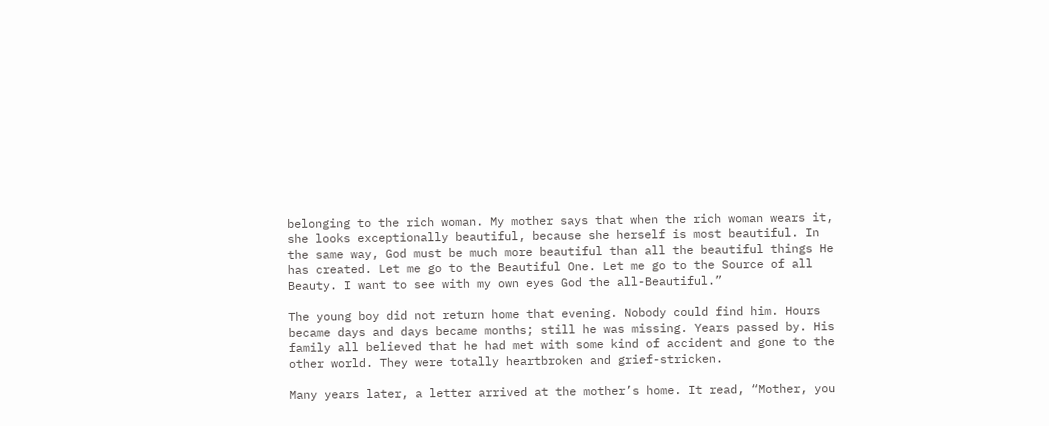belonging to the rich woman. My mother says that when the rich woman wears it, she looks exceptionally beautiful, because she herself is most beautiful. In the same way, God must be much more beautiful than all the beautiful things He has created. Let me go to the Beautiful One. Let me go to the Source of all Beauty. I want to see with my own eyes God the all-Beautiful.”

The young boy did not return home that evening. Nobody could find him. Hours became days and days became months; still he was missing. Years passed by. His family all believed that he had met with some kind of accident and gone to the other world. They were totally heartbroken and grief-stricken.

Many years later, a letter arrived at the mother’s home. It read, “Mother, you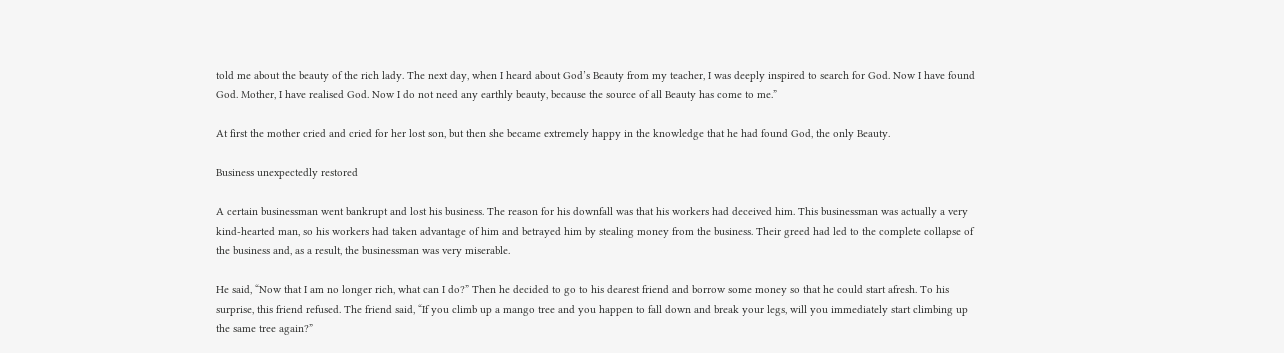told me about the beauty of the rich lady. The next day, when I heard about God’s Beauty from my teacher, I was deeply inspired to search for God. Now I have found God. Mother, I have realised God. Now I do not need any earthly beauty, because the source of all Beauty has come to me.”

At first the mother cried and cried for her lost son, but then she became extremely happy in the knowledge that he had found God, the only Beauty.

Business unexpectedly restored

A certain businessman went bankrupt and lost his business. The reason for his downfall was that his workers had deceived him. This businessman was actually a very kind-hearted man, so his workers had taken advantage of him and betrayed him by stealing money from the business. Their greed had led to the complete collapse of the business and, as a result, the businessman was very miserable.

He said, “Now that I am no longer rich, what can I do?” Then he decided to go to his dearest friend and borrow some money so that he could start afresh. To his surprise, this friend refused. The friend said, “If you climb up a mango tree and you happen to fall down and break your legs, will you immediately start climbing up the same tree again?”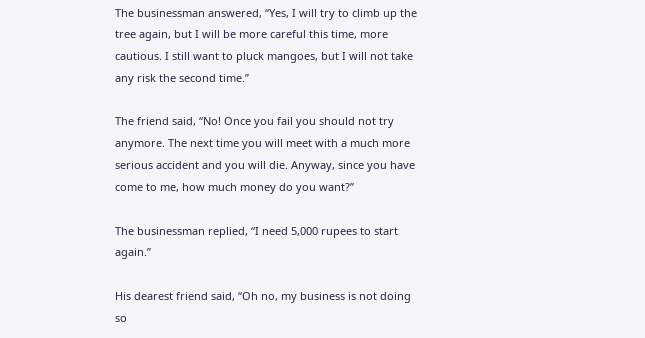The businessman answered, “Yes, I will try to climb up the tree again, but I will be more careful this time, more cautious. I still want to pluck mangoes, but I will not take any risk the second time.”

The friend said, “No! Once you fail you should not try anymore. The next time you will meet with a much more serious accident and you will die. Anyway, since you have come to me, how much money do you want?”

The businessman replied, “I need 5,000 rupees to start again.”

His dearest friend said, “Oh no, my business is not doing so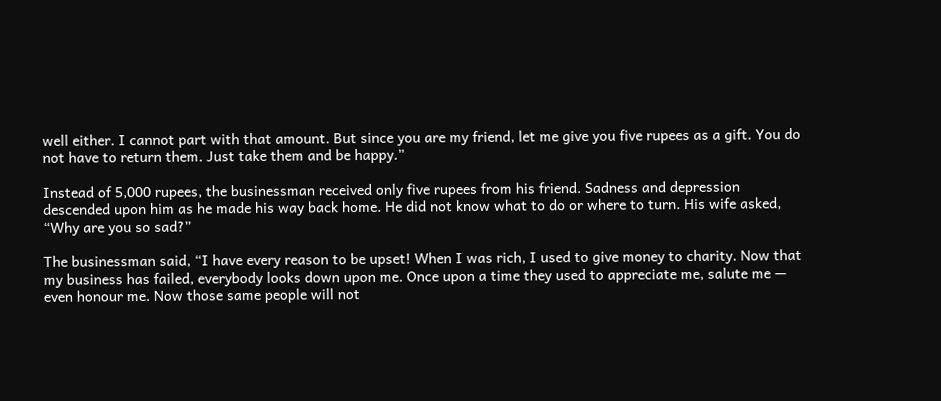well either. I cannot part with that amount. But since you are my friend, let me give you five rupees as a gift. You do not have to return them. Just take them and be happy.”

Instead of 5,000 rupees, the businessman received only five rupees from his friend. Sadness and depression descended upon him as he made his way back home. He did not know what to do or where to turn. His wife asked, “Why are you so sad?”

The businessman said, “I have every reason to be upset! When I was rich, I used to give money to charity. Now that my business has failed, everybody looks down upon me. Once upon a time they used to appreciate me, salute me — even honour me. Now those same people will not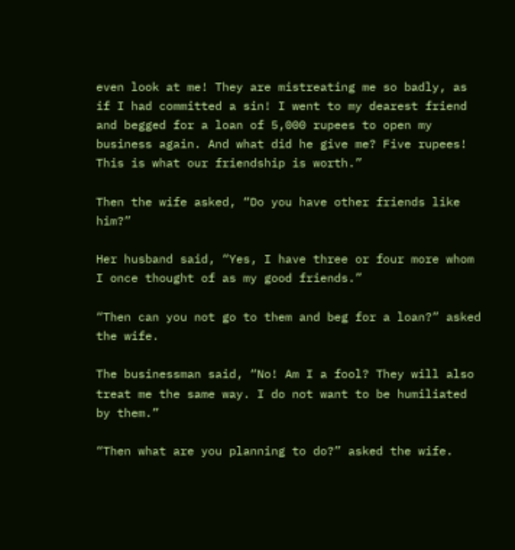even look at me! They are mistreating me so badly, as if I had committed a sin! I went to my dearest friend and begged for a loan of 5,000 rupees to open my business again. And what did he give me? Five rupees! This is what our friendship is worth.”

Then the wife asked, “Do you have other friends like him?”

Her husband said, “Yes, I have three or four more whom I once thought of as my good friends.”

“Then can you not go to them and beg for a loan?” asked the wife.

The businessman said, “No! Am I a fool? They will also treat me the same way. I do not want to be humiliated by them.”

“Then what are you planning to do?” asked the wife.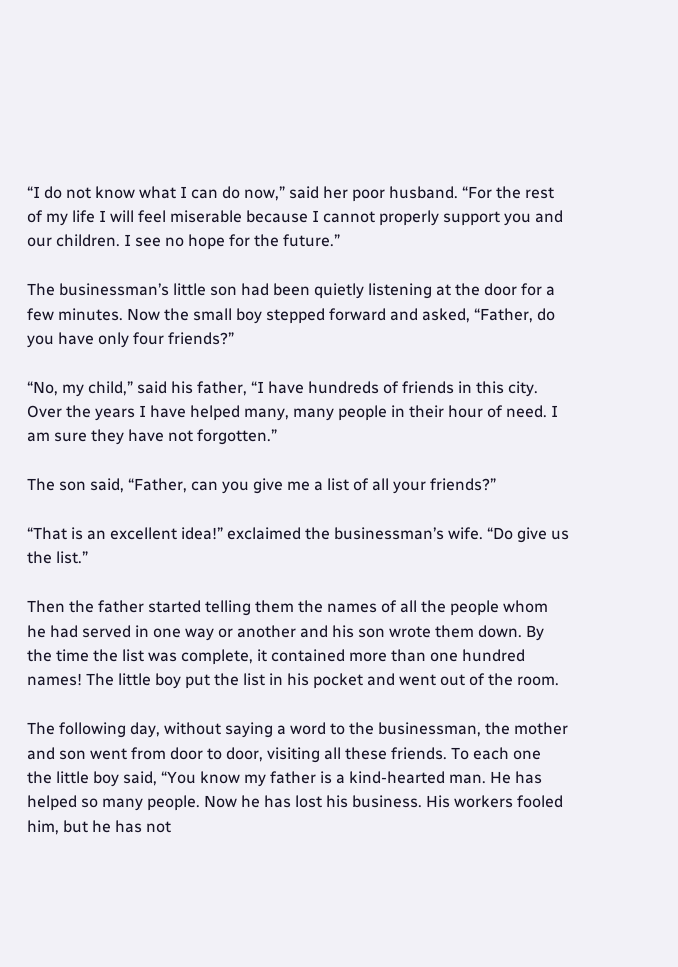“I do not know what I can do now,” said her poor husband. “For the rest of my life I will feel miserable because I cannot properly support you and our children. I see no hope for the future.”

The businessman’s little son had been quietly listening at the door for a few minutes. Now the small boy stepped forward and asked, “Father, do you have only four friends?”

“No, my child,” said his father, “I have hundreds of friends in this city. Over the years I have helped many, many people in their hour of need. I am sure they have not forgotten.”

The son said, “Father, can you give me a list of all your friends?”

“That is an excellent idea!” exclaimed the businessman’s wife. “Do give us the list.”

Then the father started telling them the names of all the people whom he had served in one way or another and his son wrote them down. By the time the list was complete, it contained more than one hundred names! The little boy put the list in his pocket and went out of the room.

The following day, without saying a word to the businessman, the mother and son went from door to door, visiting all these friends. To each one the little boy said, “You know my father is a kind-hearted man. He has helped so many people. Now he has lost his business. His workers fooled him, but he has not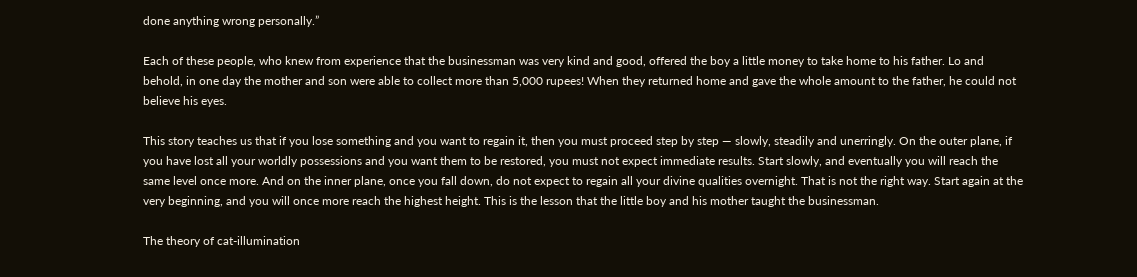done anything wrong personally.”

Each of these people, who knew from experience that the businessman was very kind and good, offered the boy a little money to take home to his father. Lo and behold, in one day the mother and son were able to collect more than 5,000 rupees! When they returned home and gave the whole amount to the father, he could not believe his eyes.

This story teaches us that if you lose something and you want to regain it, then you must proceed step by step — slowly, steadily and unerringly. On the outer plane, if you have lost all your worldly possessions and you want them to be restored, you must not expect immediate results. Start slowly, and eventually you will reach the same level once more. And on the inner plane, once you fall down, do not expect to regain all your divine qualities overnight. That is not the right way. Start again at the very beginning, and you will once more reach the highest height. This is the lesson that the little boy and his mother taught the businessman.

The theory of cat-illumination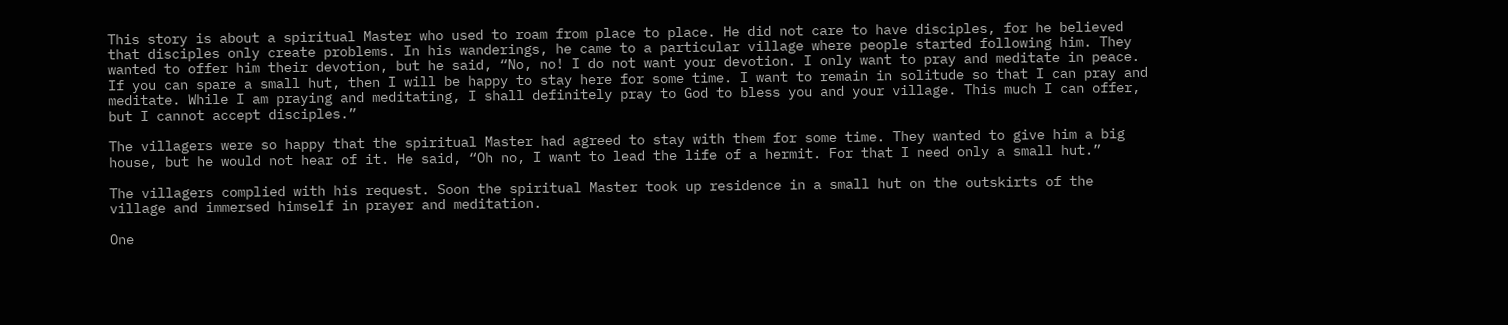This story is about a spiritual Master who used to roam from place to place. He did not care to have disciples, for he believed that disciples only create problems. In his wanderings, he came to a particular village where people started following him. They wanted to offer him their devotion, but he said, “No, no! I do not want your devotion. I only want to pray and meditate in peace. If you can spare a small hut, then I will be happy to stay here for some time. I want to remain in solitude so that I can pray and meditate. While I am praying and meditating, I shall definitely pray to God to bless you and your village. This much I can offer, but I cannot accept disciples.”

The villagers were so happy that the spiritual Master had agreed to stay with them for some time. They wanted to give him a big house, but he would not hear of it. He said, “Oh no, I want to lead the life of a hermit. For that I need only a small hut.”

The villagers complied with his request. Soon the spiritual Master took up residence in a small hut on the outskirts of the village and immersed himself in prayer and meditation.

One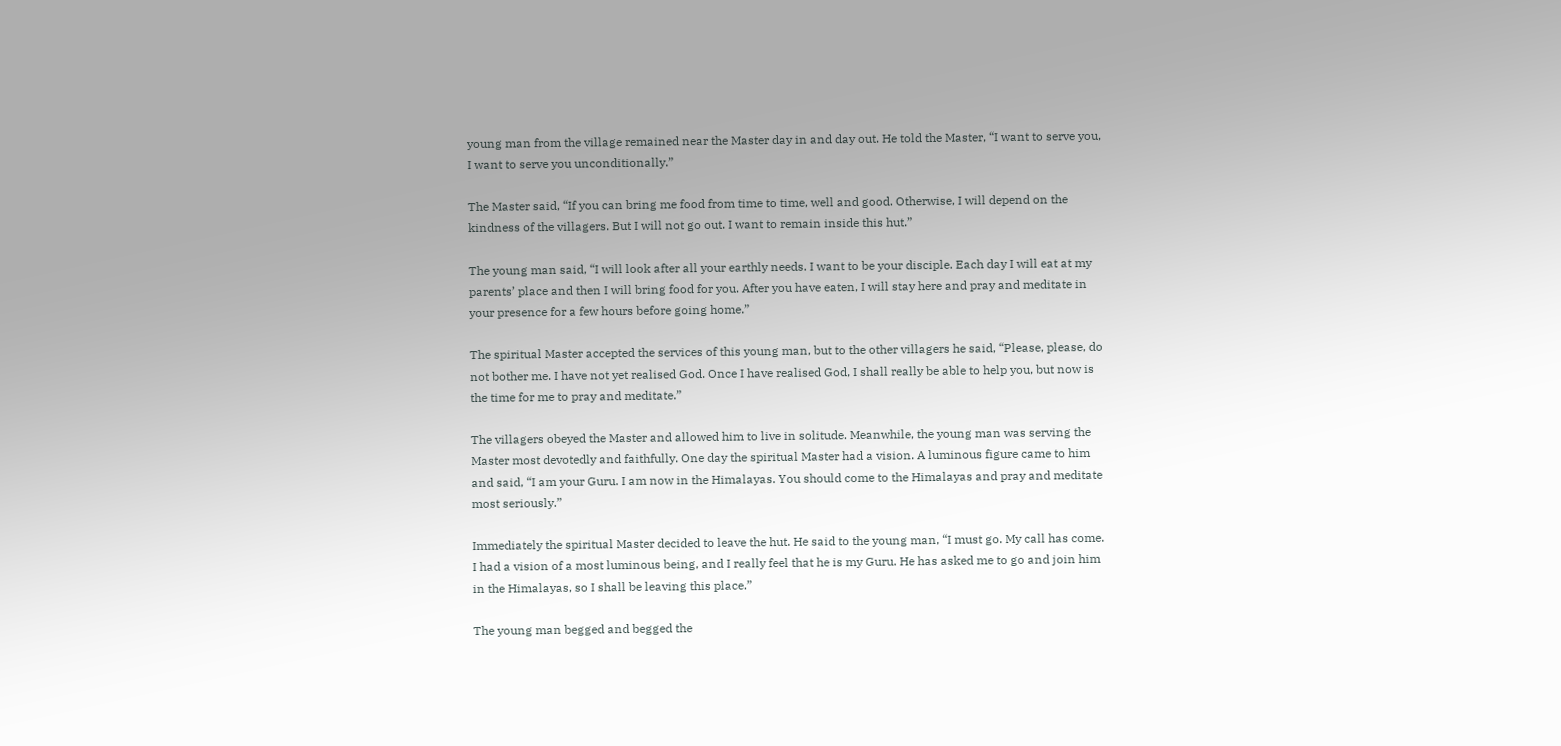young man from the village remained near the Master day in and day out. He told the Master, “I want to serve you, I want to serve you unconditionally.”

The Master said, “If you can bring me food from time to time, well and good. Otherwise, I will depend on the kindness of the villagers. But I will not go out. I want to remain inside this hut.”

The young man said, “I will look after all your earthly needs. I want to be your disciple. Each day I will eat at my parents’ place and then I will bring food for you. After you have eaten, I will stay here and pray and meditate in your presence for a few hours before going home.”

The spiritual Master accepted the services of this young man, but to the other villagers he said, “Please, please, do not bother me. I have not yet realised God. Once I have realised God, I shall really be able to help you, but now is the time for me to pray and meditate.”

The villagers obeyed the Master and allowed him to live in solitude. Meanwhile, the young man was serving the Master most devotedly and faithfully. One day the spiritual Master had a vision. A luminous figure came to him and said, “I am your Guru. I am now in the Himalayas. You should come to the Himalayas and pray and meditate most seriously.”

Immediately the spiritual Master decided to leave the hut. He said to the young man, “I must go. My call has come. I had a vision of a most luminous being, and I really feel that he is my Guru. He has asked me to go and join him in the Himalayas, so I shall be leaving this place.”

The young man begged and begged the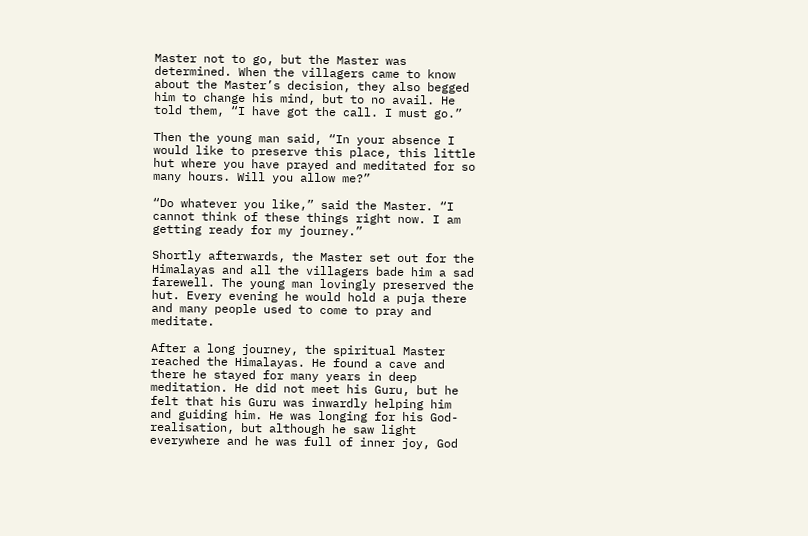Master not to go, but the Master was determined. When the villagers came to know about the Master’s decision, they also begged him to change his mind, but to no avail. He told them, “I have got the call. I must go.”

Then the young man said, “In your absence I would like to preserve this place, this little hut where you have prayed and meditated for so many hours. Will you allow me?”

“Do whatever you like,” said the Master. “I cannot think of these things right now. I am getting ready for my journey.”

Shortly afterwards, the Master set out for the Himalayas and all the villagers bade him a sad farewell. The young man lovingly preserved the hut. Every evening he would hold a puja there and many people used to come to pray and meditate.

After a long journey, the spiritual Master reached the Himalayas. He found a cave and there he stayed for many years in deep meditation. He did not meet his Guru, but he felt that his Guru was inwardly helping him and guiding him. He was longing for his God-realisation, but although he saw light everywhere and he was full of inner joy, God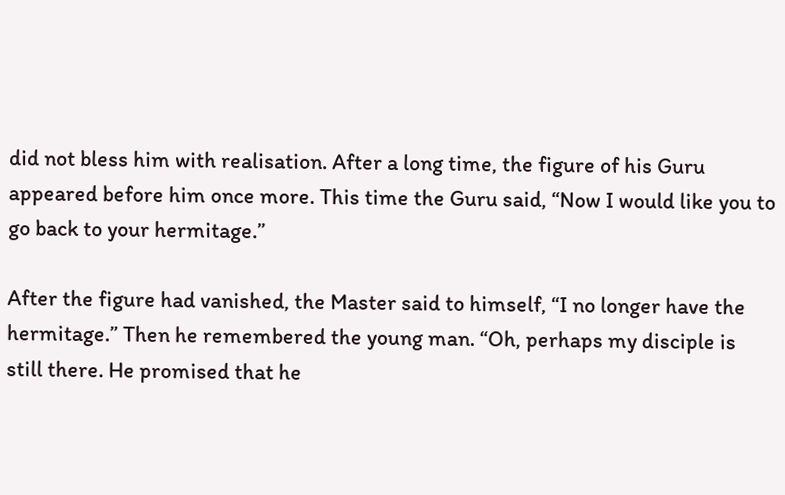did not bless him with realisation. After a long time, the figure of his Guru appeared before him once more. This time the Guru said, “Now I would like you to go back to your hermitage.”

After the figure had vanished, the Master said to himself, “I no longer have the hermitage.” Then he remembered the young man. “Oh, perhaps my disciple is still there. He promised that he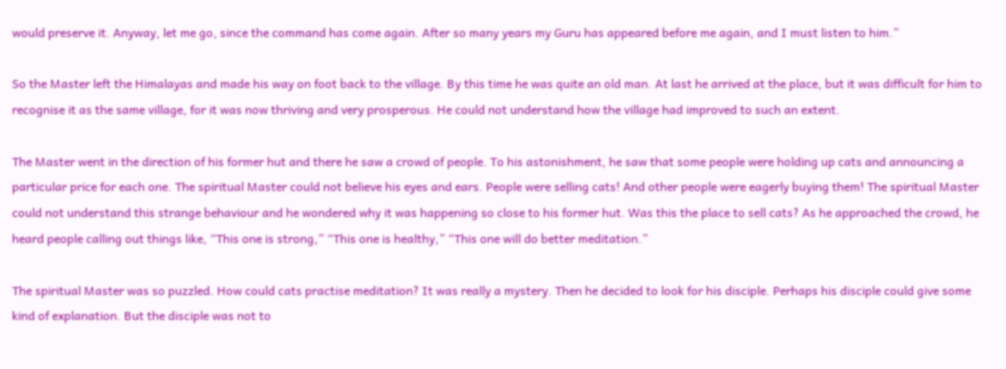would preserve it. Anyway, let me go, since the command has come again. After so many years my Guru has appeared before me again, and I must listen to him.”

So the Master left the Himalayas and made his way on foot back to the village. By this time he was quite an old man. At last he arrived at the place, but it was difficult for him to recognise it as the same village, for it was now thriving and very prosperous. He could not understand how the village had improved to such an extent.

The Master went in the direction of his former hut and there he saw a crowd of people. To his astonishment, he saw that some people were holding up cats and announcing a particular price for each one. The spiritual Master could not believe his eyes and ears. People were selling cats! And other people were eagerly buying them! The spiritual Master could not understand this strange behaviour and he wondered why it was happening so close to his former hut. Was this the place to sell cats? As he approached the crowd, he heard people calling out things like, “This one is strong,” “This one is healthy,” “This one will do better meditation.”

The spiritual Master was so puzzled. How could cats practise meditation? It was really a mystery. Then he decided to look for his disciple. Perhaps his disciple could give some kind of explanation. But the disciple was not to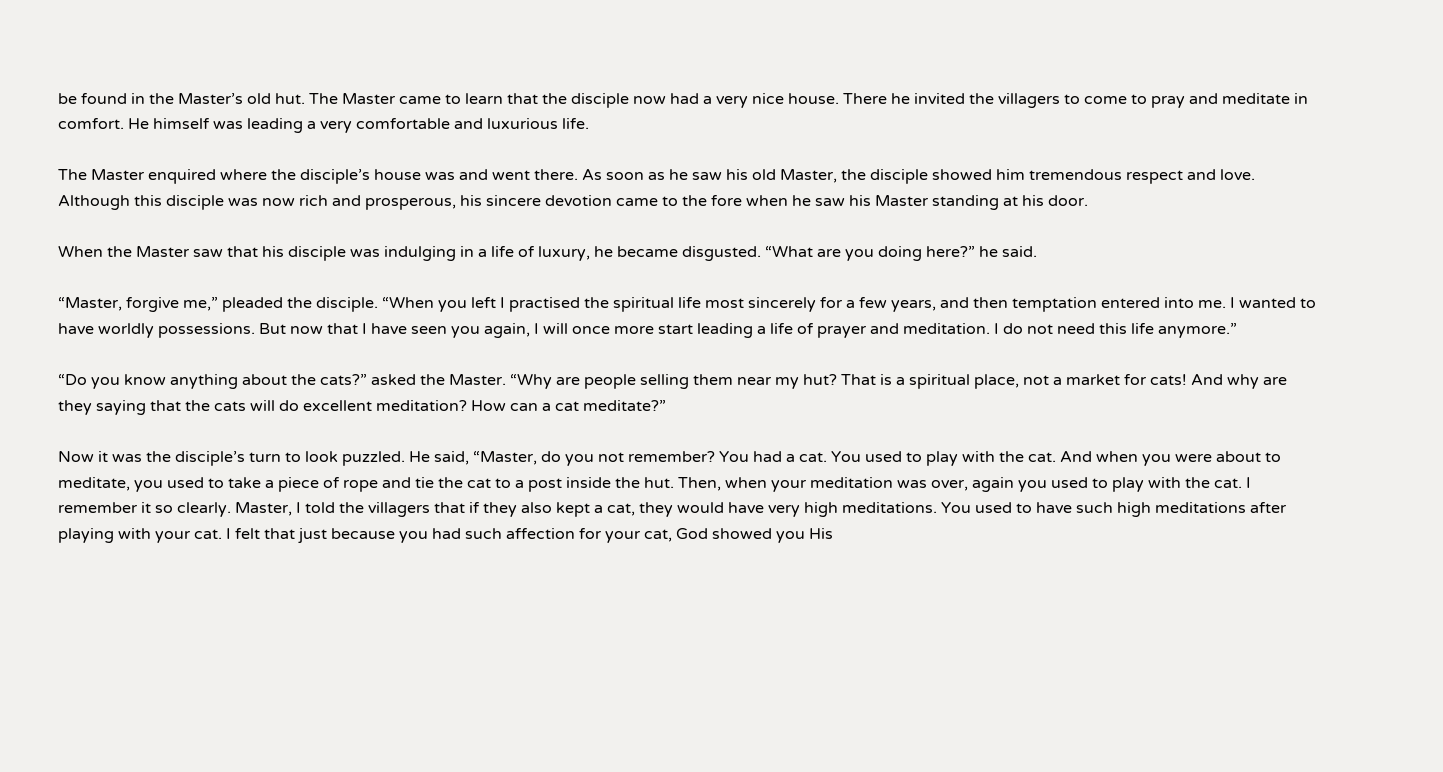be found in the Master’s old hut. The Master came to learn that the disciple now had a very nice house. There he invited the villagers to come to pray and meditate in comfort. He himself was leading a very comfortable and luxurious life.

The Master enquired where the disciple’s house was and went there. As soon as he saw his old Master, the disciple showed him tremendous respect and love. Although this disciple was now rich and prosperous, his sincere devotion came to the fore when he saw his Master standing at his door.

When the Master saw that his disciple was indulging in a life of luxury, he became disgusted. “What are you doing here?” he said.

“Master, forgive me,” pleaded the disciple. “When you left I practised the spiritual life most sincerely for a few years, and then temptation entered into me. I wanted to have worldly possessions. But now that I have seen you again, I will once more start leading a life of prayer and meditation. I do not need this life anymore.”

“Do you know anything about the cats?” asked the Master. “Why are people selling them near my hut? That is a spiritual place, not a market for cats! And why are they saying that the cats will do excellent meditation? How can a cat meditate?”

Now it was the disciple’s turn to look puzzled. He said, “Master, do you not remember? You had a cat. You used to play with the cat. And when you were about to meditate, you used to take a piece of rope and tie the cat to a post inside the hut. Then, when your meditation was over, again you used to play with the cat. I remember it so clearly. Master, I told the villagers that if they also kept a cat, they would have very high meditations. You used to have such high meditations after playing with your cat. I felt that just because you had such affection for your cat, God showed you His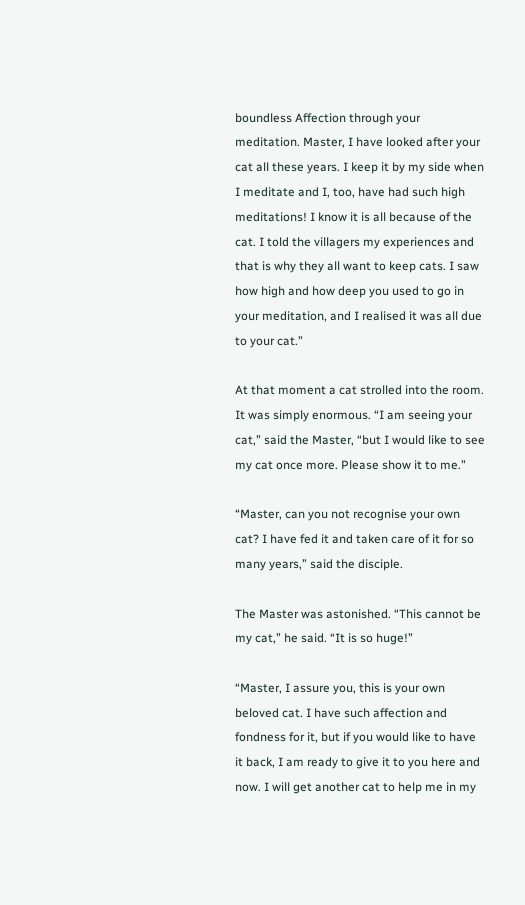boundless Affection through your meditation. Master, I have looked after your cat all these years. I keep it by my side when I meditate and I, too, have had such high meditations! I know it is all because of the cat. I told the villagers my experiences and that is why they all want to keep cats. I saw how high and how deep you used to go in your meditation, and I realised it was all due to your cat.”

At that moment a cat strolled into the room. It was simply enormous. “I am seeing your cat,” said the Master, “but I would like to see my cat once more. Please show it to me.”

“Master, can you not recognise your own cat? I have fed it and taken care of it for so many years,” said the disciple.

The Master was astonished. “This cannot be my cat,” he said. “It is so huge!”

“Master, I assure you, this is your own beloved cat. I have such affection and fondness for it, but if you would like to have it back, I am ready to give it to you here and now. I will get another cat to help me in my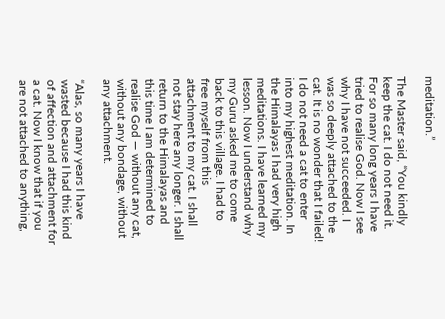meditation.”

The Master said, “You kindly keep the cat. I do not need it. For so many long years I have tried to realise God. Now I see why I have not succeeded. I was so deeply attached to the cat. It is no wonder that I failed! I do not need a cat to enter into my highest meditation. In the Himalayas I had very high meditations. I have learned my lesson. Now I understand why my Guru asked me to come back to this village. I had to free myself from this attachment to my cat. I shall not stay here any longer. I shall return to the Himalayas and this time I am determined to realise God — without any cat, without any bondage, without any attachment.

“Alas, so many years I have wasted because I had this kind of affection and attachment for a cat. Now I know that if you are not attached to anything,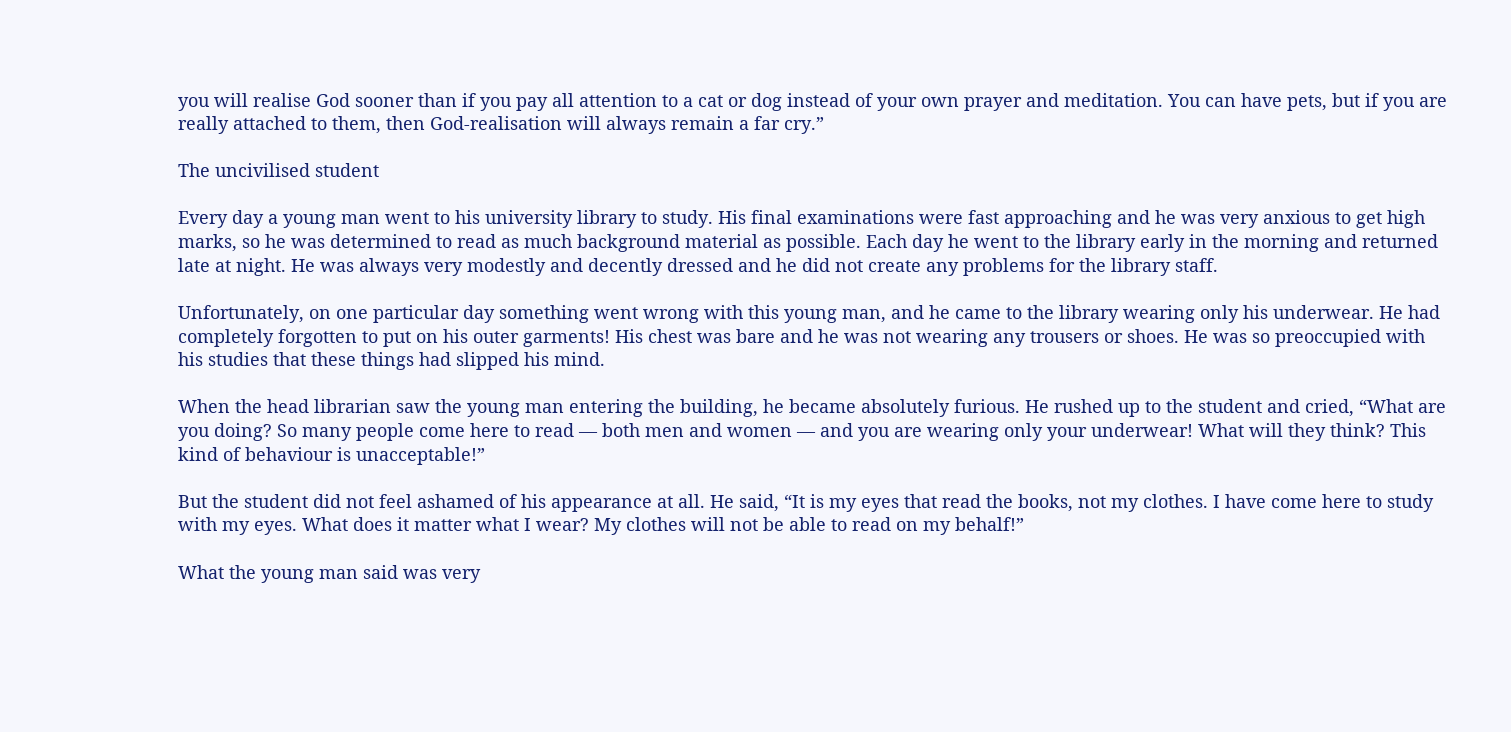you will realise God sooner than if you pay all attention to a cat or dog instead of your own prayer and meditation. You can have pets, but if you are really attached to them, then God-realisation will always remain a far cry.”

The uncivilised student

Every day a young man went to his university library to study. His final examinations were fast approaching and he was very anxious to get high marks, so he was determined to read as much background material as possible. Each day he went to the library early in the morning and returned late at night. He was always very modestly and decently dressed and he did not create any problems for the library staff.

Unfortunately, on one particular day something went wrong with this young man, and he came to the library wearing only his underwear. He had completely forgotten to put on his outer garments! His chest was bare and he was not wearing any trousers or shoes. He was so preoccupied with his studies that these things had slipped his mind.

When the head librarian saw the young man entering the building, he became absolutely furious. He rushed up to the student and cried, “What are you doing? So many people come here to read — both men and women — and you are wearing only your underwear! What will they think? This kind of behaviour is unacceptable!”

But the student did not feel ashamed of his appearance at all. He said, “It is my eyes that read the books, not my clothes. I have come here to study with my eyes. What does it matter what I wear? My clothes will not be able to read on my behalf!”

What the young man said was very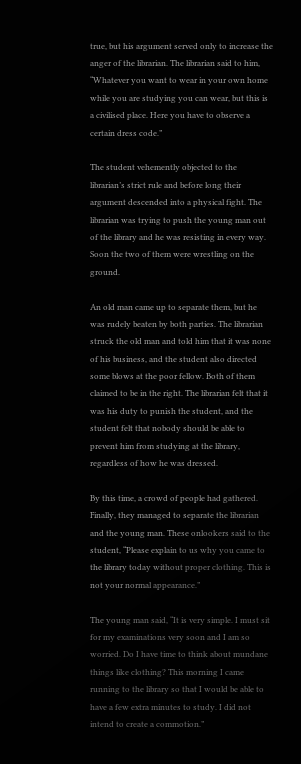true, but his argument served only to increase the anger of the librarian. The librarian said to him, “Whatever you want to wear in your own home while you are studying you can wear, but this is a civilised place. Here you have to observe a certain dress code.”

The student vehemently objected to the librarian’s strict rule and before long their argument descended into a physical fight. The librarian was trying to push the young man out of the library and he was resisting in every way. Soon the two of them were wrestling on the ground.

An old man came up to separate them, but he was rudely beaten by both parties. The librarian struck the old man and told him that it was none of his business, and the student also directed some blows at the poor fellow. Both of them claimed to be in the right. The librarian felt that it was his duty to punish the student, and the student felt that nobody should be able to prevent him from studying at the library, regardless of how he was dressed.

By this time, a crowd of people had gathered. Finally, they managed to separate the librarian and the young man. These onlookers said to the student, “Please explain to us why you came to the library today without proper clothing. This is not your normal appearance.”

The young man said, “It is very simple. I must sit for my examinations very soon and I am so worried. Do I have time to think about mundane things like clothing? This morning I came running to the library so that I would be able to have a few extra minutes to study. I did not intend to create a commotion.”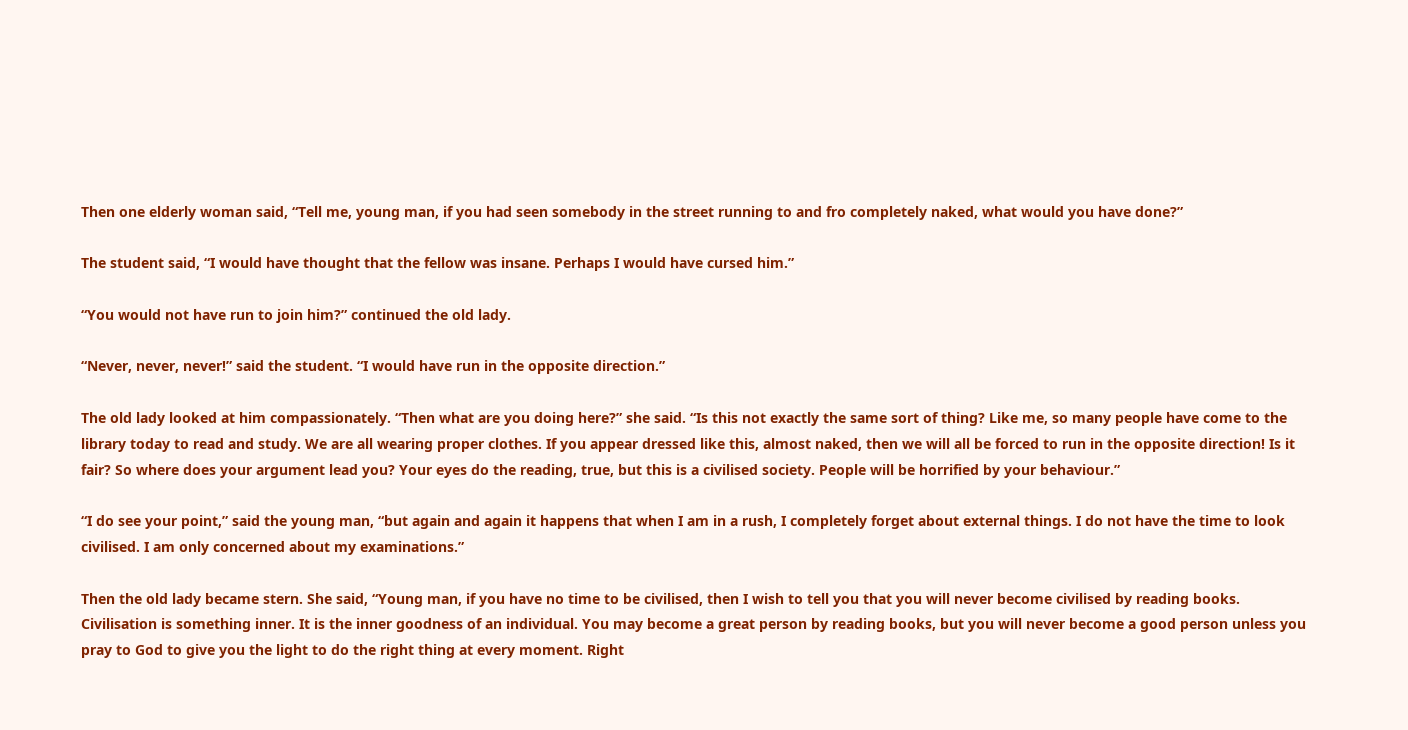Then one elderly woman said, “Tell me, young man, if you had seen somebody in the street running to and fro completely naked, what would you have done?”

The student said, “I would have thought that the fellow was insane. Perhaps I would have cursed him.”

“You would not have run to join him?” continued the old lady.

“Never, never, never!” said the student. “I would have run in the opposite direction.”

The old lady looked at him compassionately. “Then what are you doing here?” she said. “Is this not exactly the same sort of thing? Like me, so many people have come to the library today to read and study. We are all wearing proper clothes. If you appear dressed like this, almost naked, then we will all be forced to run in the opposite direction! Is it fair? So where does your argument lead you? Your eyes do the reading, true, but this is a civilised society. People will be horrified by your behaviour.”

“I do see your point,” said the young man, “but again and again it happens that when I am in a rush, I completely forget about external things. I do not have the time to look civilised. I am only concerned about my examinations.”

Then the old lady became stern. She said, “Young man, if you have no time to be civilised, then I wish to tell you that you will never become civilised by reading books. Civilisation is something inner. It is the inner goodness of an individual. You may become a great person by reading books, but you will never become a good person unless you pray to God to give you the light to do the right thing at every moment. Right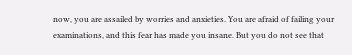now, you are assailed by worries and anxieties. You are afraid of failing your examinations, and this fear has made you insane. But you do not see that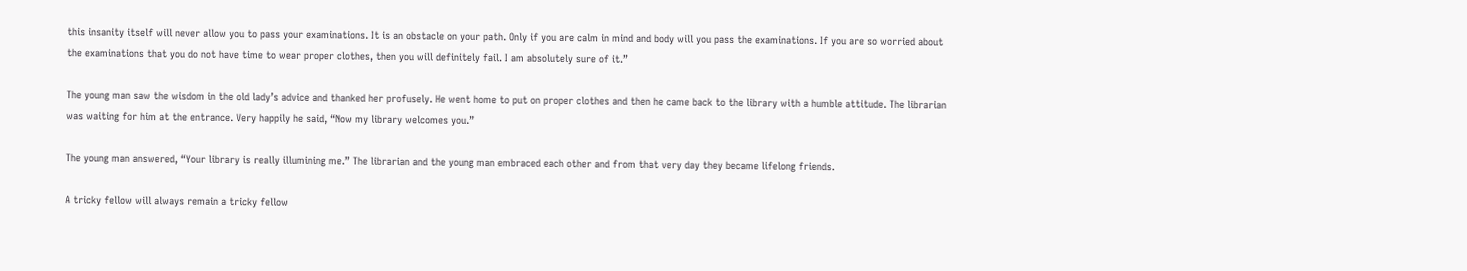this insanity itself will never allow you to pass your examinations. It is an obstacle on your path. Only if you are calm in mind and body will you pass the examinations. If you are so worried about the examinations that you do not have time to wear proper clothes, then you will definitely fail. I am absolutely sure of it.”

The young man saw the wisdom in the old lady’s advice and thanked her profusely. He went home to put on proper clothes and then he came back to the library with a humble attitude. The librarian was waiting for him at the entrance. Very happily he said, “Now my library welcomes you.”

The young man answered, “Your library is really illumining me.” The librarian and the young man embraced each other and from that very day they became lifelong friends.

A tricky fellow will always remain a tricky fellow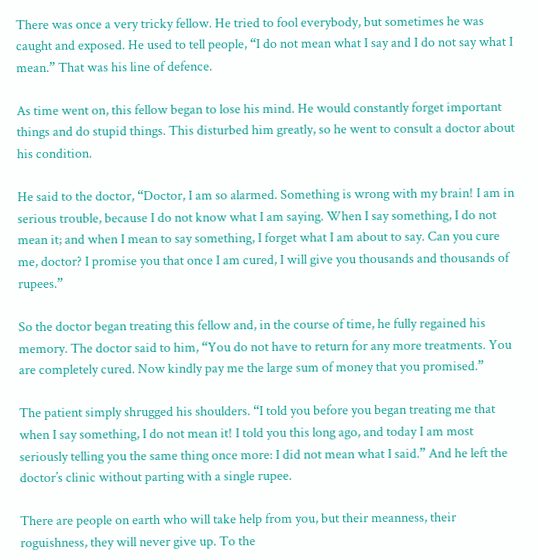There was once a very tricky fellow. He tried to fool everybody, but sometimes he was caught and exposed. He used to tell people, “I do not mean what I say and I do not say what I mean.” That was his line of defence.

As time went on, this fellow began to lose his mind. He would constantly forget important things and do stupid things. This disturbed him greatly, so he went to consult a doctor about his condition.

He said to the doctor, “Doctor, I am so alarmed. Something is wrong with my brain! I am in serious trouble, because I do not know what I am saying. When I say something, I do not mean it; and when I mean to say something, I forget what I am about to say. Can you cure me, doctor? I promise you that once I am cured, I will give you thousands and thousands of rupees.”

So the doctor began treating this fellow and, in the course of time, he fully regained his memory. The doctor said to him, “You do not have to return for any more treatments. You are completely cured. Now kindly pay me the large sum of money that you promised.”

The patient simply shrugged his shoulders. “I told you before you began treating me that when I say something, I do not mean it! I told you this long ago, and today I am most seriously telling you the same thing once more: I did not mean what I said.” And he left the doctor’s clinic without parting with a single rupee.

There are people on earth who will take help from you, but their meanness, their roguishness, they will never give up. To the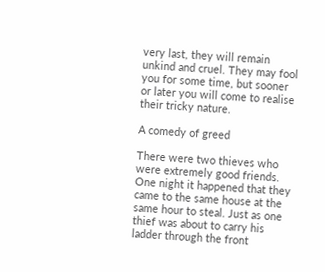very last, they will remain unkind and cruel. They may fool you for some time, but sooner or later you will come to realise their tricky nature.

A comedy of greed

There were two thieves who were extremely good friends. One night it happened that they came to the same house at the same hour to steal. Just as one thief was about to carry his ladder through the front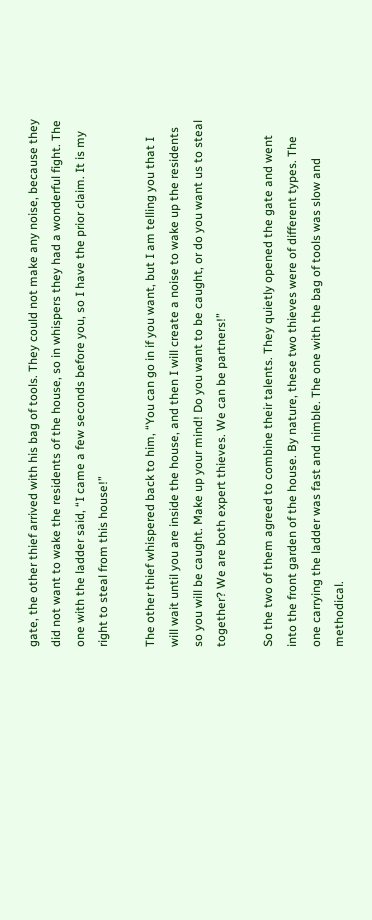gate, the other thief arrived with his bag of tools. They could not make any noise, because they did not want to wake the residents of the house, so in whispers they had a wonderful fight. The one with the ladder said, “I came a few seconds before you, so I have the prior claim. It is my right to steal from this house!”

The other thief whispered back to him, “You can go in if you want, but I am telling you that I will wait until you are inside the house, and then I will create a noise to wake up the residents so you will be caught. Make up your mind! Do you want to be caught, or do you want us to steal together? We are both expert thieves. We can be partners!”

So the two of them agreed to combine their talents. They quietly opened the gate and went into the front garden of the house. By nature, these two thieves were of different types. The one carrying the ladder was fast and nimble. The one with the bag of tools was slow and methodical.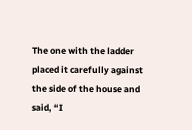The one with the ladder placed it carefully against the side of the house and said, “I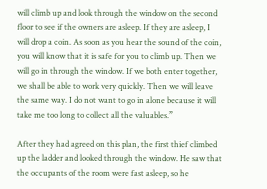will climb up and look through the window on the second floor to see if the owners are asleep. If they are asleep, I will drop a coin. As soon as you hear the sound of the coin, you will know that it is safe for you to climb up. Then we will go in through the window. If we both enter together, we shall be able to work very quickly. Then we will leave the same way. I do not want to go in alone because it will take me too long to collect all the valuables.”

After they had agreed on this plan, the first thief climbed up the ladder and looked through the window. He saw that the occupants of the room were fast asleep, so he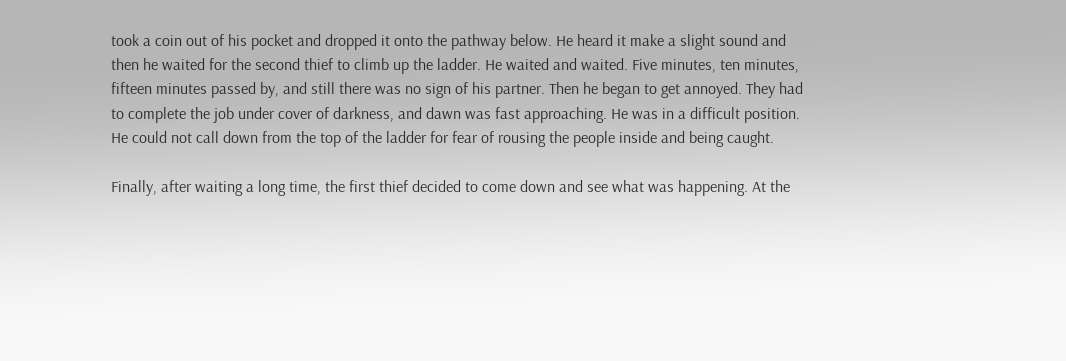took a coin out of his pocket and dropped it onto the pathway below. He heard it make a slight sound and then he waited for the second thief to climb up the ladder. He waited and waited. Five minutes, ten minutes, fifteen minutes passed by, and still there was no sign of his partner. Then he began to get annoyed. They had to complete the job under cover of darkness, and dawn was fast approaching. He was in a difficult position. He could not call down from the top of the ladder for fear of rousing the people inside and being caught.

Finally, after waiting a long time, the first thief decided to come down and see what was happening. At the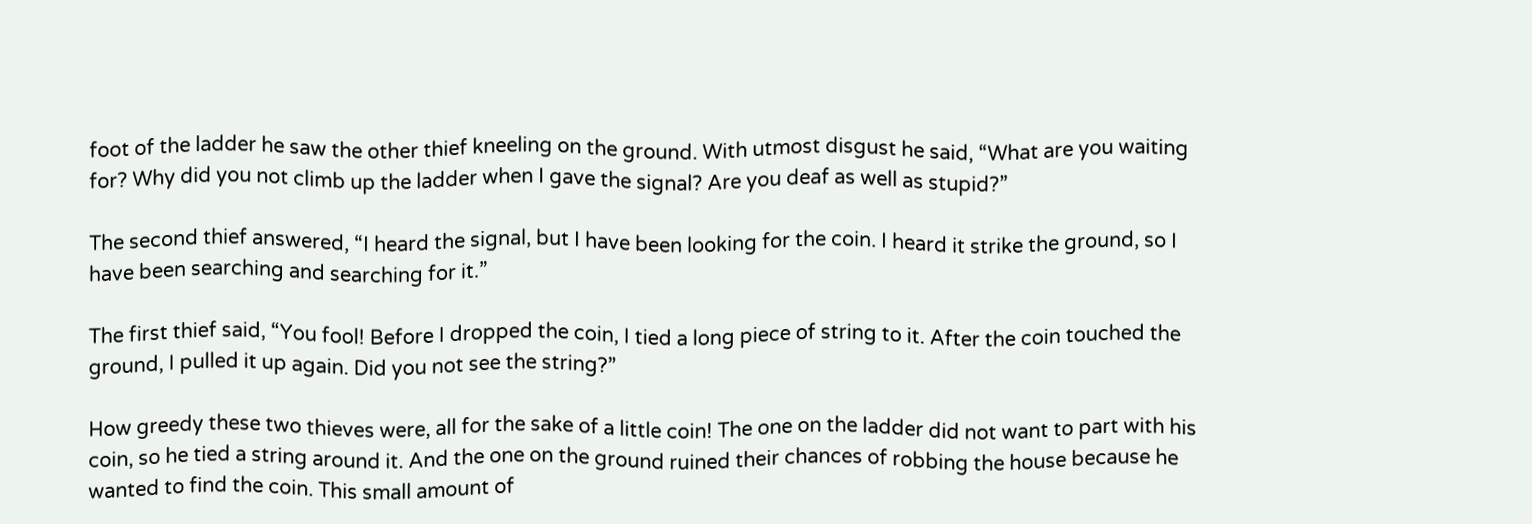foot of the ladder he saw the other thief kneeling on the ground. With utmost disgust he said, “What are you waiting for? Why did you not climb up the ladder when I gave the signal? Are you deaf as well as stupid?”

The second thief answered, “I heard the signal, but I have been looking for the coin. I heard it strike the ground, so I have been searching and searching for it.”

The first thief said, “You fool! Before I dropped the coin, I tied a long piece of string to it. After the coin touched the ground, I pulled it up again. Did you not see the string?”

How greedy these two thieves were, all for the sake of a little coin! The one on the ladder did not want to part with his coin, so he tied a string around it. And the one on the ground ruined their chances of robbing the house because he wanted to find the coin. This small amount of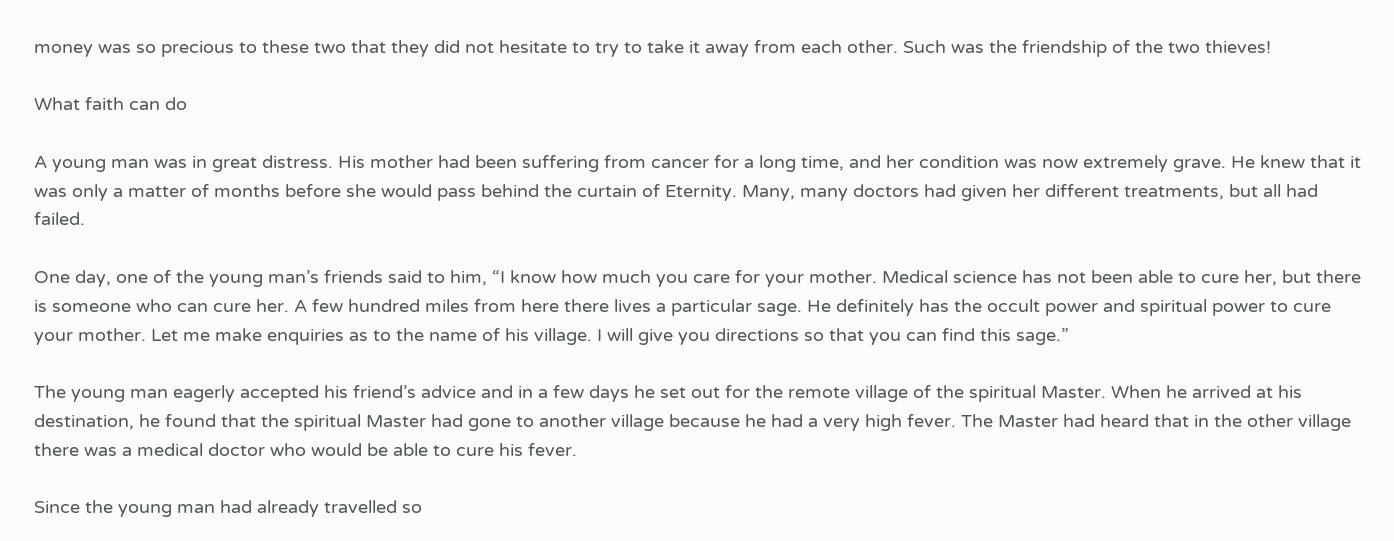money was so precious to these two that they did not hesitate to try to take it away from each other. Such was the friendship of the two thieves!

What faith can do

A young man was in great distress. His mother had been suffering from cancer for a long time, and her condition was now extremely grave. He knew that it was only a matter of months before she would pass behind the curtain of Eternity. Many, many doctors had given her different treatments, but all had failed.

One day, one of the young man’s friends said to him, “I know how much you care for your mother. Medical science has not been able to cure her, but there is someone who can cure her. A few hundred miles from here there lives a particular sage. He definitely has the occult power and spiritual power to cure your mother. Let me make enquiries as to the name of his village. I will give you directions so that you can find this sage.”

The young man eagerly accepted his friend’s advice and in a few days he set out for the remote village of the spiritual Master. When he arrived at his destination, he found that the spiritual Master had gone to another village because he had a very high fever. The Master had heard that in the other village there was a medical doctor who would be able to cure his fever.

Since the young man had already travelled so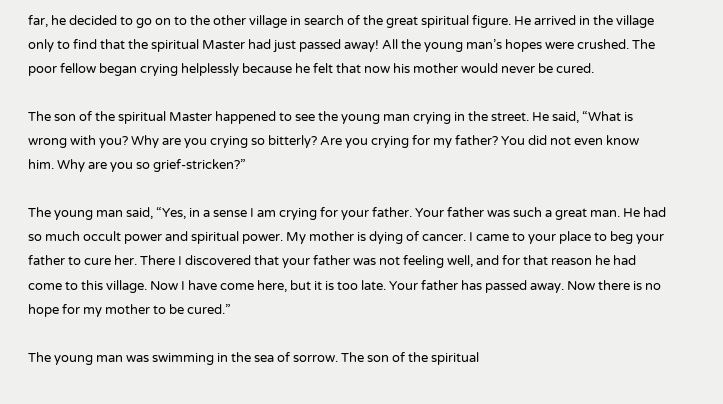far, he decided to go on to the other village in search of the great spiritual figure. He arrived in the village only to find that the spiritual Master had just passed away! All the young man’s hopes were crushed. The poor fellow began crying helplessly because he felt that now his mother would never be cured.

The son of the spiritual Master happened to see the young man crying in the street. He said, “What is wrong with you? Why are you crying so bitterly? Are you crying for my father? You did not even know him. Why are you so grief-stricken?”

The young man said, “Yes, in a sense I am crying for your father. Your father was such a great man. He had so much occult power and spiritual power. My mother is dying of cancer. I came to your place to beg your father to cure her. There I discovered that your father was not feeling well, and for that reason he had come to this village. Now I have come here, but it is too late. Your father has passed away. Now there is no hope for my mother to be cured.”

The young man was swimming in the sea of sorrow. The son of the spiritual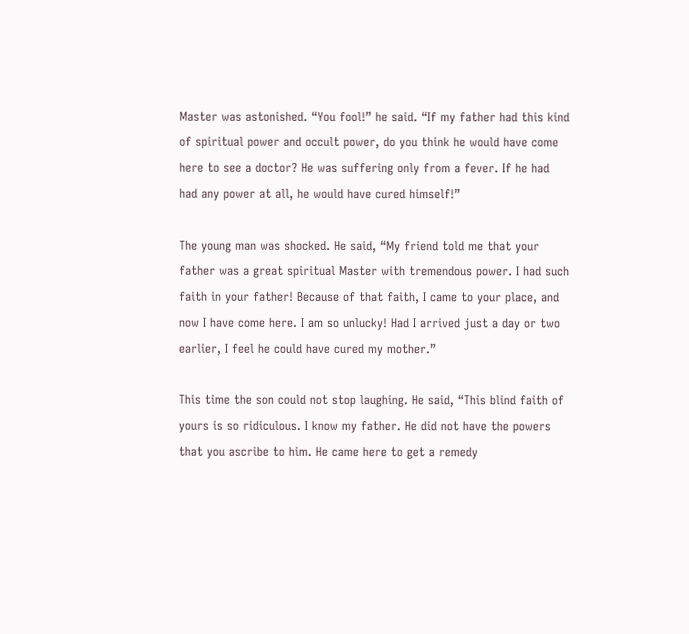Master was astonished. “You fool!” he said. “If my father had this kind of spiritual power and occult power, do you think he would have come here to see a doctor? He was suffering only from a fever. If he had had any power at all, he would have cured himself!”

The young man was shocked. He said, “My friend told me that your father was a great spiritual Master with tremendous power. I had such faith in your father! Because of that faith, I came to your place, and now I have come here. I am so unlucky! Had I arrived just a day or two earlier, I feel he could have cured my mother.”

This time the son could not stop laughing. He said, “This blind faith of yours is so ridiculous. I know my father. He did not have the powers that you ascribe to him. He came here to get a remedy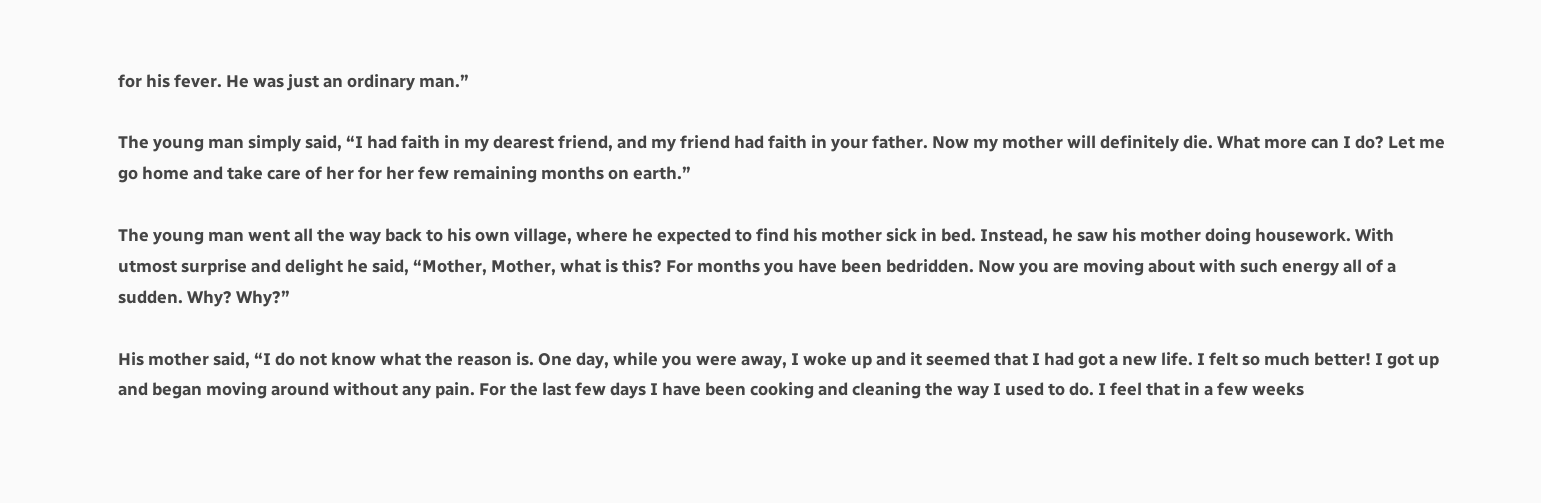for his fever. He was just an ordinary man.”

The young man simply said, “I had faith in my dearest friend, and my friend had faith in your father. Now my mother will definitely die. What more can I do? Let me go home and take care of her for her few remaining months on earth.”

The young man went all the way back to his own village, where he expected to find his mother sick in bed. Instead, he saw his mother doing housework. With utmost surprise and delight he said, “Mother, Mother, what is this? For months you have been bedridden. Now you are moving about with such energy all of a sudden. Why? Why?”

His mother said, “I do not know what the reason is. One day, while you were away, I woke up and it seemed that I had got a new life. I felt so much better! I got up and began moving around without any pain. For the last few days I have been cooking and cleaning the way I used to do. I feel that in a few weeks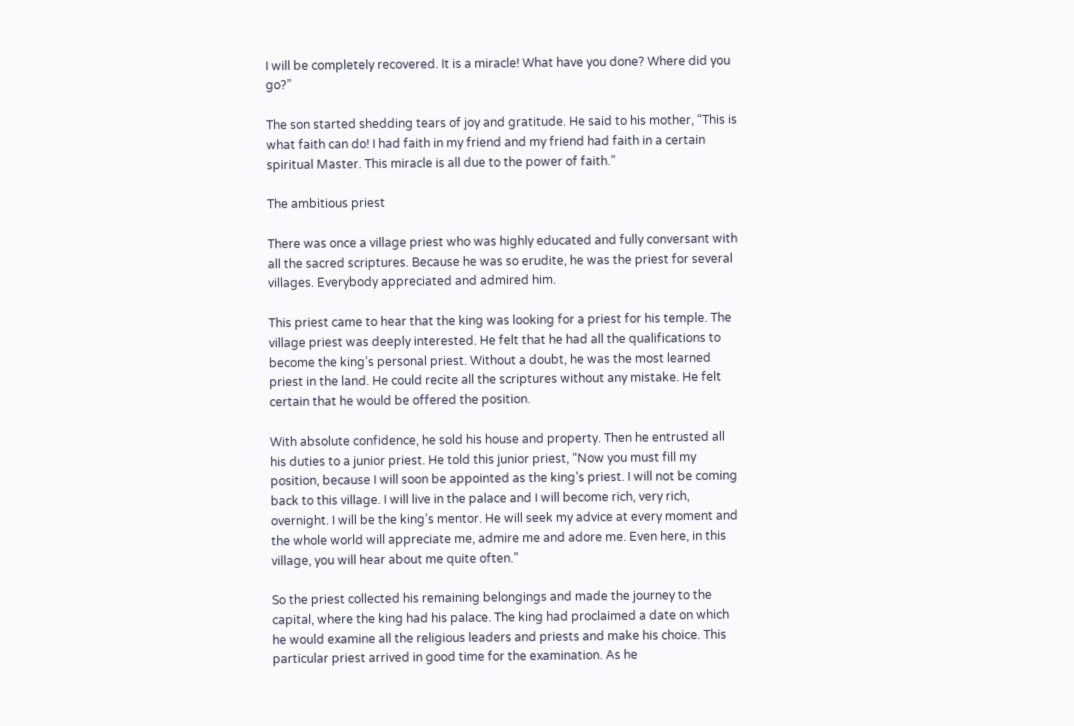I will be completely recovered. It is a miracle! What have you done? Where did you go?”

The son started shedding tears of joy and gratitude. He said to his mother, “This is what faith can do! I had faith in my friend and my friend had faith in a certain spiritual Master. This miracle is all due to the power of faith.”

The ambitious priest

There was once a village priest who was highly educated and fully conversant with all the sacred scriptures. Because he was so erudite, he was the priest for several villages. Everybody appreciated and admired him.

This priest came to hear that the king was looking for a priest for his temple. The village priest was deeply interested. He felt that he had all the qualifications to become the king’s personal priest. Without a doubt, he was the most learned priest in the land. He could recite all the scriptures without any mistake. He felt certain that he would be offered the position.

With absolute confidence, he sold his house and property. Then he entrusted all his duties to a junior priest. He told this junior priest, “Now you must fill my position, because I will soon be appointed as the king’s priest. I will not be coming back to this village. I will live in the palace and I will become rich, very rich, overnight. I will be the king’s mentor. He will seek my advice at every moment and the whole world will appreciate me, admire me and adore me. Even here, in this village, you will hear about me quite often.”

So the priest collected his remaining belongings and made the journey to the capital, where the king had his palace. The king had proclaimed a date on which he would examine all the religious leaders and priests and make his choice. This particular priest arrived in good time for the examination. As he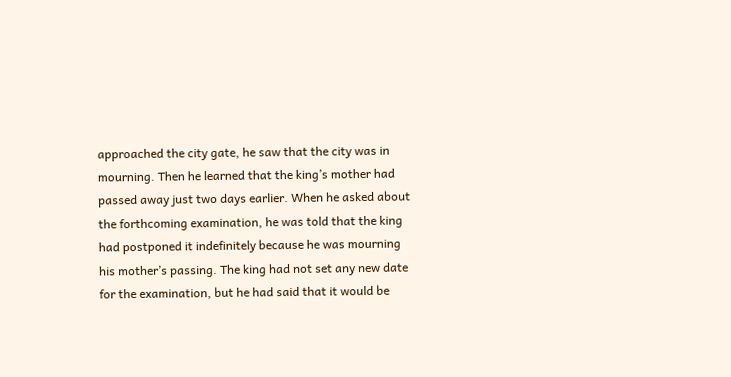approached the city gate, he saw that the city was in mourning. Then he learned that the king’s mother had passed away just two days earlier. When he asked about the forthcoming examination, he was told that the king had postponed it indefinitely because he was mourning his mother’s passing. The king had not set any new date for the examination, but he had said that it would be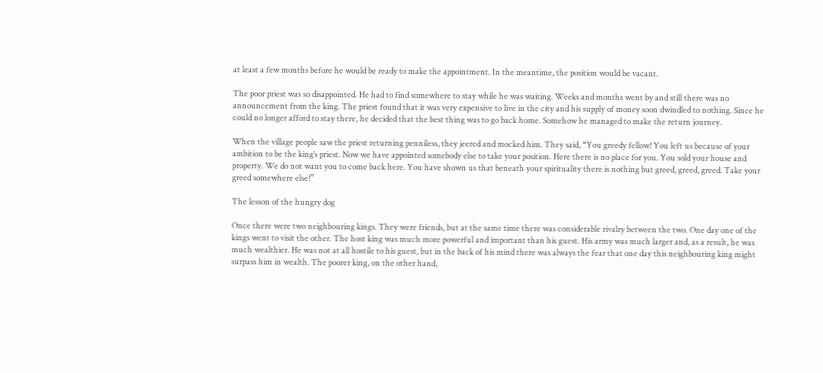at least a few months before he would be ready to make the appointment. In the meantime, the position would be vacant.

The poor priest was so disappointed. He had to find somewhere to stay while he was waiting. Weeks and months went by and still there was no announcement from the king. The priest found that it was very expensive to live in the city and his supply of money soon dwindled to nothing. Since he could no longer afford to stay there, he decided that the best thing was to go back home. Somehow he managed to make the return journey.

When the village people saw the priest returning penniless, they jeered and mocked him. They said, “You greedy fellow! You left us because of your ambition to be the king’s priest. Now we have appointed somebody else to take your position. Here there is no place for you. You sold your house and property. We do not want you to come back here. You have shown us that beneath your spirituality there is nothing but greed, greed, greed. Take your greed somewhere else!”

The lesson of the hungry dog

Once there were two neighbouring kings. They were friends, but at the same time there was considerable rivalry between the two. One day one of the kings went to visit the other. The host king was much more powerful and important than his guest. His army was much larger and, as a result, he was much wealthier. He was not at all hostile to his guest, but in the back of his mind there was always the fear that one day this neighbouring king might surpass him in wealth. The poorer king, on the other hand,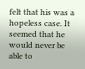felt that his was a hopeless case. It seemed that he would never be able to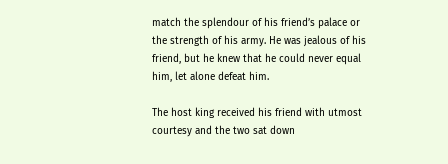match the splendour of his friend’s palace or the strength of his army. He was jealous of his friend, but he knew that he could never equal him, let alone defeat him.

The host king received his friend with utmost courtesy and the two sat down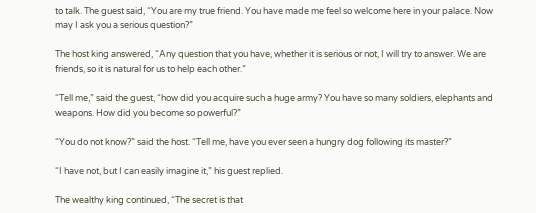to talk. The guest said, “You are my true friend. You have made me feel so welcome here in your palace. Now may I ask you a serious question?”

The host king answered, “Any question that you have, whether it is serious or not, I will try to answer. We are friends, so it is natural for us to help each other.”

“Tell me,” said the guest, “how did you acquire such a huge army? You have so many soldiers, elephants and weapons. How did you become so powerful?”

“You do not know?” said the host. “Tell me, have you ever seen a hungry dog following its master?”

“I have not, but I can easily imagine it,” his guest replied.

The wealthy king continued, “The secret is that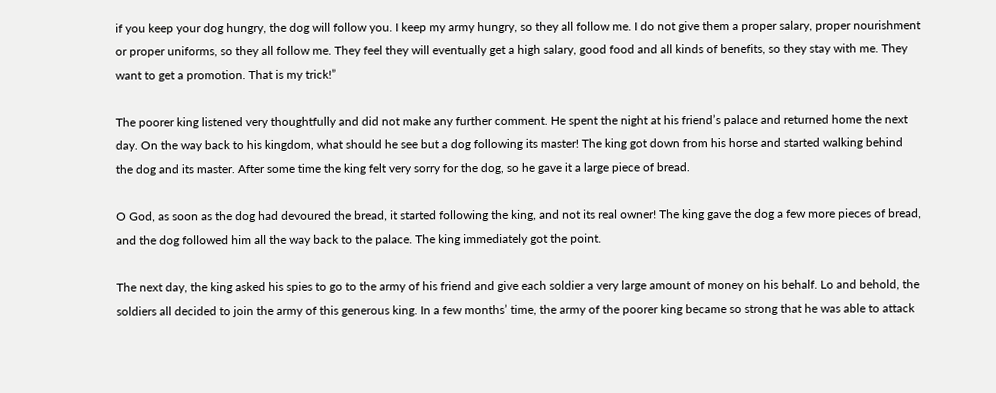if you keep your dog hungry, the dog will follow you. I keep my army hungry, so they all follow me. I do not give them a proper salary, proper nourishment or proper uniforms, so they all follow me. They feel they will eventually get a high salary, good food and all kinds of benefits, so they stay with me. They want to get a promotion. That is my trick!”

The poorer king listened very thoughtfully and did not make any further comment. He spent the night at his friend’s palace and returned home the next day. On the way back to his kingdom, what should he see but a dog following its master! The king got down from his horse and started walking behind the dog and its master. After some time the king felt very sorry for the dog, so he gave it a large piece of bread.

O God, as soon as the dog had devoured the bread, it started following the king, and not its real owner! The king gave the dog a few more pieces of bread, and the dog followed him all the way back to the palace. The king immediately got the point.

The next day, the king asked his spies to go to the army of his friend and give each soldier a very large amount of money on his behalf. Lo and behold, the soldiers all decided to join the army of this generous king. In a few months’ time, the army of the poorer king became so strong that he was able to attack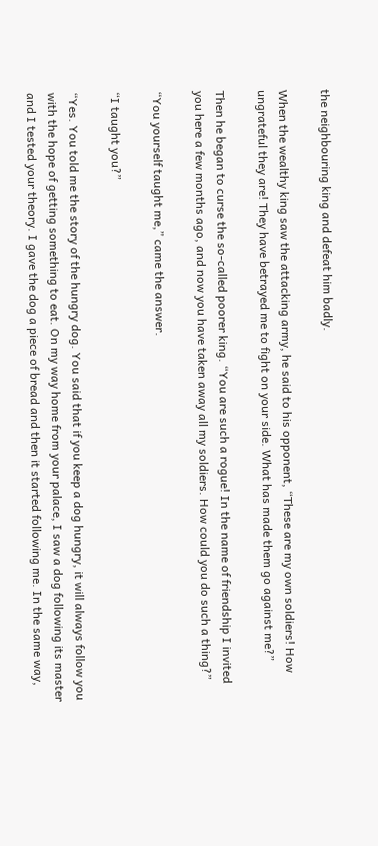the neighbouring king and defeat him badly.

When the wealthy king saw the attacking army, he said to his opponent, “These are my own soldiers! How ungrateful they are! They have betrayed me to fight on your side. What has made them go against me?”

Then he began to curse the so-called poorer king. “You are such a rogue! In the name of friendship I invited you here a few months ago, and now you have taken away all my soldiers. How could you do such a thing?”

“You yourself taught me,” came the answer.

“I taught you?”

“Yes. You told me the story of the hungry dog. You said that if you keep a dog hungry, it will always follow you with the hope of getting something to eat. On my way home from your palace, I saw a dog following its master and I tested your theory. I gave the dog a piece of bread and then it started following me. In the same way,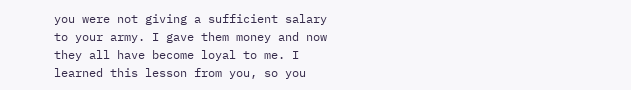you were not giving a sufficient salary to your army. I gave them money and now they all have become loyal to me. I learned this lesson from you, so you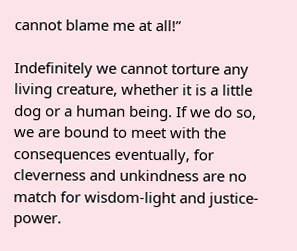cannot blame me at all!”

Indefinitely we cannot torture any living creature, whether it is a little dog or a human being. If we do so, we are bound to meet with the consequences eventually, for cleverness and unkindness are no match for wisdom-light and justice-power.